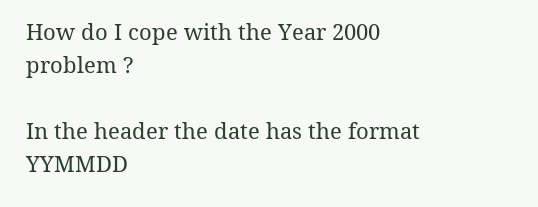How do I cope with the Year 2000 problem ?

In the header the date has the format YYMMDD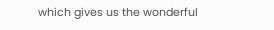which gives us the wonderful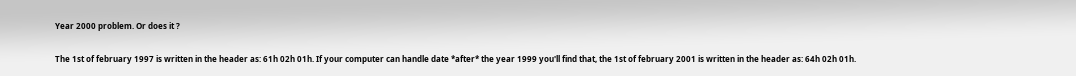Year 2000 problem. Or does it ?

The 1st of february 1997 is written in the header as: 61h 02h 01h. If your computer can handle date *after* the year 1999 you'll find that, the 1st of february 2001 is written in the header as: 64h 02h 01h.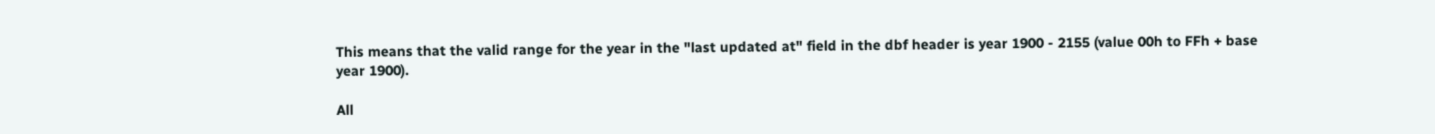This means that the valid range for the year in the "last updated at" field in the dbf header is year 1900 - 2155 (value 00h to FFh + base year 1900).

All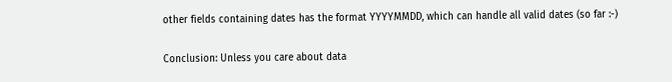other fields containing dates has the format YYYYMMDD, which can handle all valid dates (so far :-)

Conclusion: Unless you care about data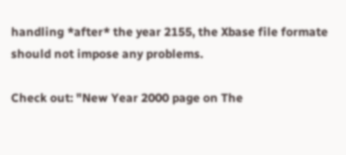handling *after* the year 2155, the Xbase file formate should not impose any problems.

Check out: "New Year 2000 page on The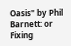Oasis" by Phil Barnett: or Fixing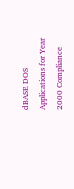dBASE DOS Applications for Year 2000 Compliance